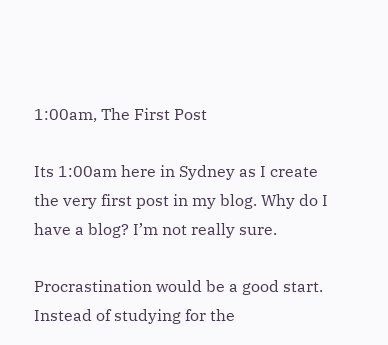1:00am, The First Post

Its 1:00am here in Sydney as I create the very first post in my blog. Why do I have a blog? I’m not really sure.

Procrastination would be a good start. Instead of studying for the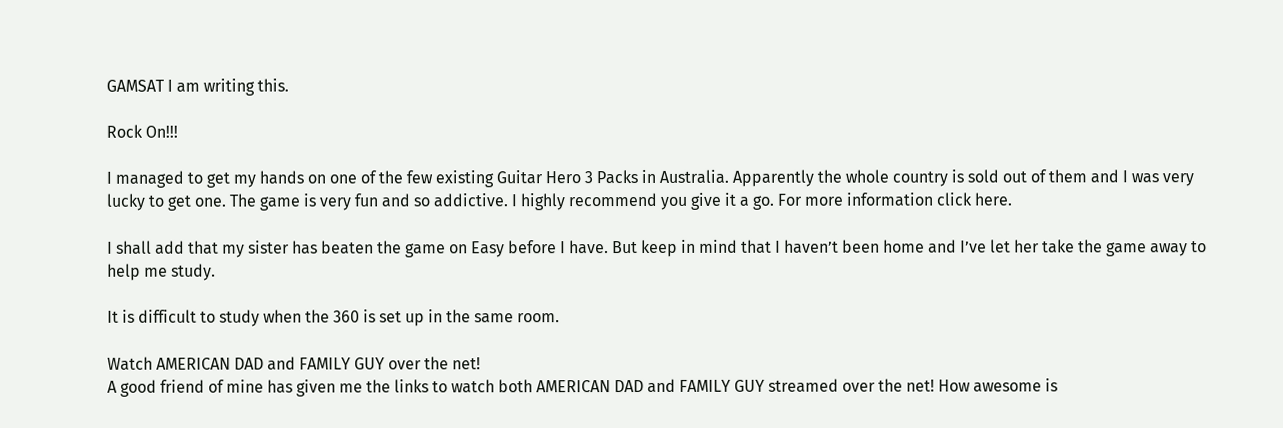GAMSAT I am writing this.

Rock On!!!

I managed to get my hands on one of the few existing Guitar Hero 3 Packs in Australia. Apparently the whole country is sold out of them and I was very lucky to get one. The game is very fun and so addictive. I highly recommend you give it a go. For more information click here.

I shall add that my sister has beaten the game on Easy before I have. But keep in mind that I haven’t been home and I’ve let her take the game away to help me study.

It is difficult to study when the 360 is set up in the same room.

Watch AMERICAN DAD and FAMILY GUY over the net!
A good friend of mine has given me the links to watch both AMERICAN DAD and FAMILY GUY streamed over the net! How awesome is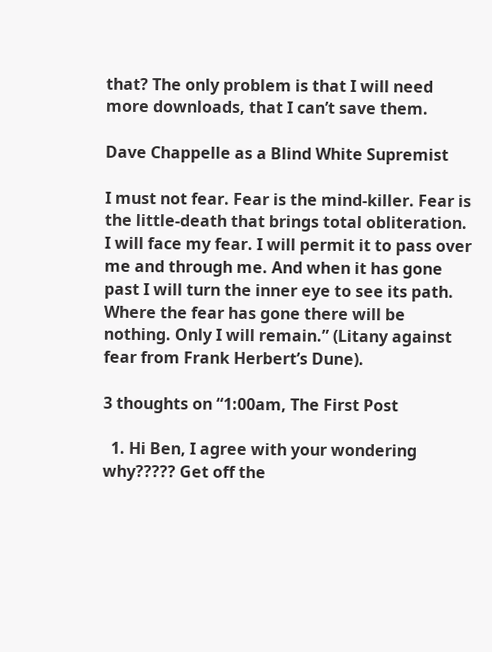that? The only problem is that I will need more downloads, that I can’t save them.

Dave Chappelle as a Blind White Supremist

I must not fear. Fear is the mind-killer. Fear is the little-death that brings total obliteration. I will face my fear. I will permit it to pass over me and through me. And when it has gone past I will turn the inner eye to see its path. Where the fear has gone there will be nothing. Only I will remain.” (Litany against fear from Frank Herbert’s Dune).

3 thoughts on “1:00am, The First Post

  1. Hi Ben, I agree with your wondering why????? Get off the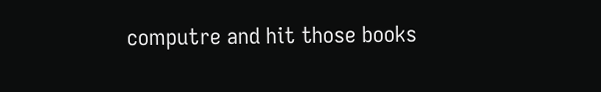computre and hit those books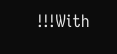!!!With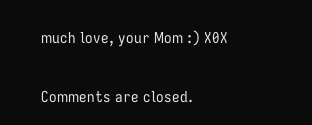much love, your Mom :) X0X

Comments are closed.